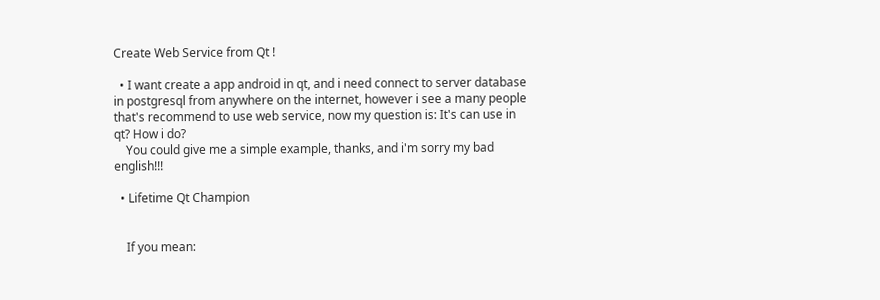Create Web Service from Qt !

  • I want create a app android in qt, and i need connect to server database in postgresql from anywhere on the internet, however i see a many people that's recommend to use web service, now my question is: It's can use in qt? How i do?
    You could give me a simple example, thanks, and i'm sorry my bad english!!!

  • Lifetime Qt Champion


    If you mean: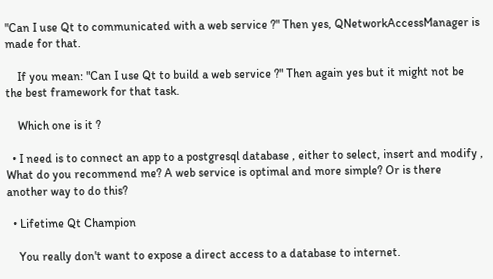"Can I use Qt to communicated with a web service ?" Then yes, QNetworkAccessManager is made for that.

    If you mean: "Can I use Qt to build a web service ?" Then again yes but it might not be the best framework for that task.

    Which one is it ?

  • I need is to connect an app to a postgresql database , either to select, insert and modify , What do you recommend me? A web service is optimal and more simple? Or is there another way to do this?

  • Lifetime Qt Champion

    You really don't want to expose a direct access to a database to internet.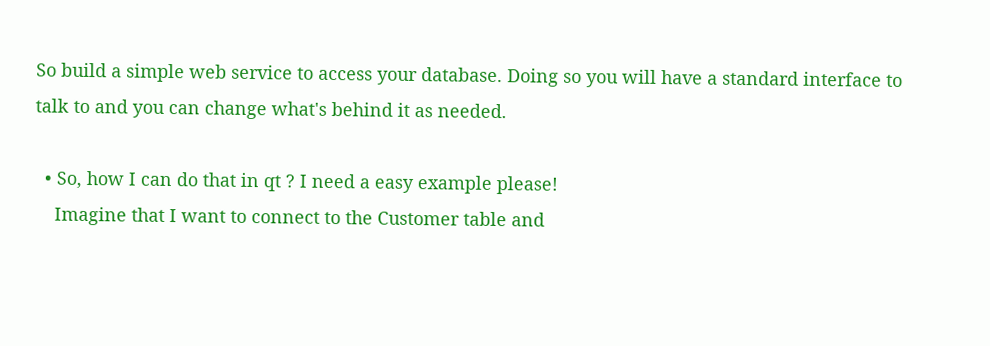So build a simple web service to access your database. Doing so you will have a standard interface to talk to and you can change what's behind it as needed.

  • So, how I can do that in qt ? I need a easy example please!
    Imagine that I want to connect to the Customer table and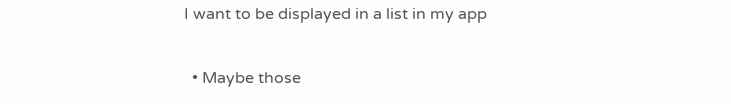I want to be displayed in a list in my app

  • Maybe those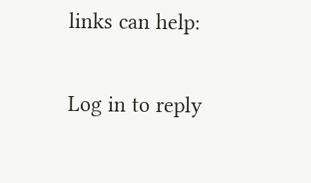links can help:

Log in to reply